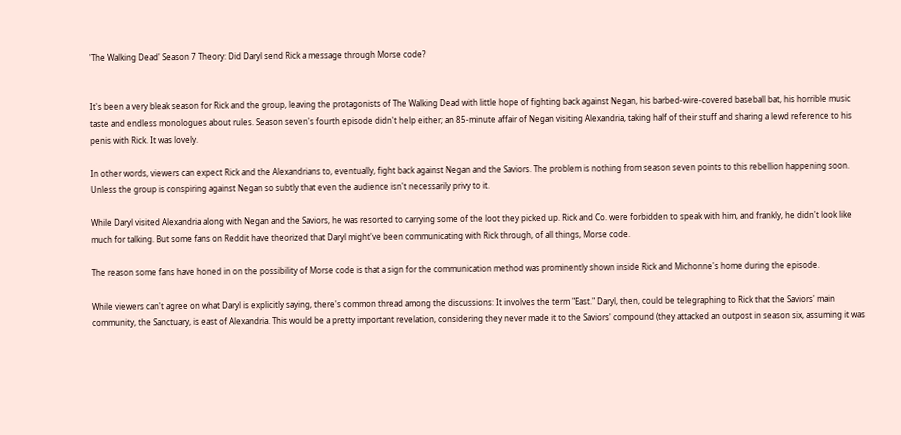'The Walking Dead' Season 7 Theory: Did Daryl send Rick a message through Morse code?


It's been a very bleak season for Rick and the group, leaving the protagonists of The Walking Dead with little hope of fighting back against Negan, his barbed-wire-covered baseball bat, his horrible music taste and endless monologues about rules. Season seven's fourth episode didn't help either; an 85-minute affair of Negan visiting Alexandria, taking half of their stuff and sharing a lewd reference to his penis with Rick. It was lovely.

In other words, viewers can expect Rick and the Alexandrians to, eventually, fight back against Negan and the Saviors. The problem is nothing from season seven points to this rebellion happening soon. Unless the group is conspiring against Negan so subtly that even the audience isn't necessarily privy to it.

While Daryl visited Alexandria along with Negan and the Saviors, he was resorted to carrying some of the loot they picked up. Rick and Co. were forbidden to speak with him, and frankly, he didn't look like much for talking. But some fans on Reddit have theorized that Daryl might've been communicating with Rick through, of all things, Morse code.

The reason some fans have honed in on the possibility of Morse code is that a sign for the communication method was prominently shown inside Rick and Michonne's home during the episode.

While viewers can't agree on what Daryl is explicitly saying, there's common thread among the discussions: It involves the term "East." Daryl, then, could be telegraphing to Rick that the Saviors' main community, the Sanctuary, is east of Alexandria. This would be a pretty important revelation, considering they never made it to the Saviors' compound (they attacked an outpost in season six, assuming it was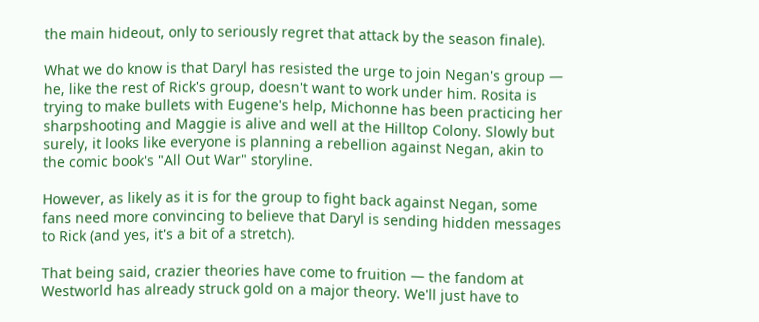the main hideout, only to seriously regret that attack by the season finale).

What we do know is that Daryl has resisted the urge to join Negan's group — he, like the rest of Rick's group, doesn't want to work under him. Rosita is trying to make bullets with Eugene's help, Michonne has been practicing her sharpshooting and Maggie is alive and well at the Hilltop Colony. Slowly but surely, it looks like everyone is planning a rebellion against Negan, akin to the comic book's "All Out War" storyline.

However, as likely as it is for the group to fight back against Negan, some fans need more convincing to believe that Daryl is sending hidden messages to Rick (and yes, it's a bit of a stretch).

That being said, crazier theories have come to fruition — the fandom at Westworld has already struck gold on a major theory. We'll just have to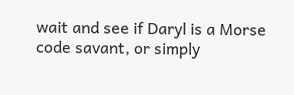wait and see if Daryl is a Morse code savant, or simply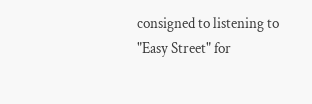consigned to listening to "Easy Street" for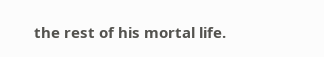the rest of his mortal life.